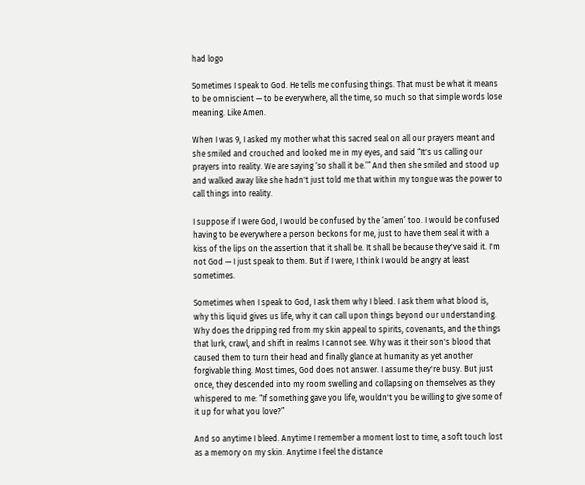had logo

Sometimes I speak to God. He tells me confusing things. That must be what it means to be omniscient — to be everywhere, all the time, so much so that simple words lose meaning. Like Amen.

When I was 9, I asked my mother what this sacred seal on all our prayers meant and she smiled and crouched and looked me in my eyes, and said “It's us calling our prayers into reality. We are saying ‘so shall it be.’” And then she smiled and stood up and walked away like she hadn't just told me that within my tongue was the power to call things into reality.

I suppose if I were God, I would be confused by the ‘amen’ too. I would be confused having to be everywhere a person beckons for me, just to have them seal it with a kiss of the lips on the assertion that it shall be. It shall be because they've said it. I'm not God — I just speak to them. But if I were, I think I would be angry at least sometimes.

Sometimes when I speak to God, I ask them why I bleed. I ask them what blood is, why this liquid gives us life, why it can call upon things beyond our understanding. Why does the dripping red from my skin appeal to spirits, covenants, and the things that lurk, crawl, and shift in realms I cannot see. Why was it their son's blood that caused them to turn their head and finally glance at humanity as yet another forgivable thing. Most times, God does not answer. I assume they're busy. But just once, they descended into my room swelling and collapsing on themselves as they whispered to me: “If something gave you life, wouldn't you be willing to give some of it up for what you love?”

And so anytime I bleed. Anytime I remember a moment lost to time, a soft touch lost as a memory on my skin. Anytime I feel the distance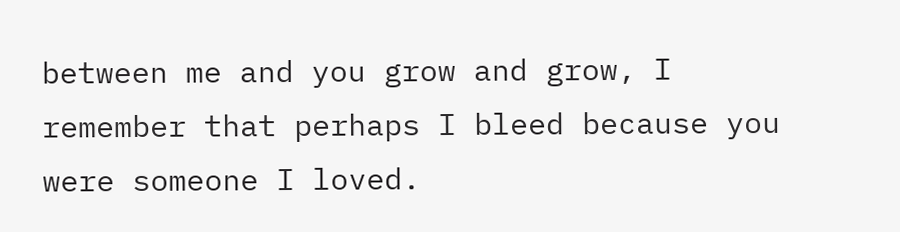between me and you grow and grow, I remember that perhaps I bleed because you were someone I loved.